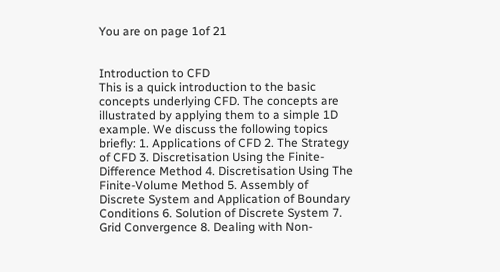You are on page 1of 21


Introduction to CFD
This is a quick introduction to the basic concepts underlying CFD. The concepts are illustrated by applying them to a simple 1D example. We discuss the following topics briefly: 1. Applications of CFD 2. The Strategy of CFD 3. Discretisation Using the Finite-Difference Method 4. Discretisation Using The Finite-Volume Method 5. Assembly of Discrete System and Application of Boundary Conditions 6. Solution of Discrete System 7. Grid Convergence 8. Dealing with Non-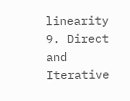linearity 9. Direct and Iterative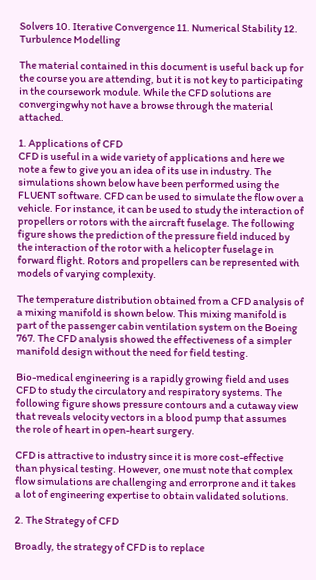Solvers 10. Iterative Convergence 11. Numerical Stability 12. Turbulence Modelling

The material contained in this document is useful back up for the course you are attending, but it is not key to participating in the coursework module. While the CFD solutions are convergingwhy not have a browse through the material attached.

1. Applications of CFD
CFD is useful in a wide variety of applications and here we note a few to give you an idea of its use in industry. The simulations shown below have been performed using the FLUENT software. CFD can be used to simulate the flow over a vehicle. For instance, it can be used to study the interaction of propellers or rotors with the aircraft fuselage. The following figure shows the prediction of the pressure field induced by the interaction of the rotor with a helicopter fuselage in forward flight. Rotors and propellers can be represented with models of varying complexity.

The temperature distribution obtained from a CFD analysis of a mixing manifold is shown below. This mixing manifold is part of the passenger cabin ventilation system on the Boeing 767. The CFD analysis showed the effectiveness of a simpler manifold design without the need for field testing.

Bio-medical engineering is a rapidly growing field and uses CFD to study the circulatory and respiratory systems. The following figure shows pressure contours and a cutaway view that reveals velocity vectors in a blood pump that assumes the role of heart in open-heart surgery.

CFD is attractive to industry since it is more cost-effective than physical testing. However, one must note that complex flow simulations are challenging and errorprone and it takes a lot of engineering expertise to obtain validated solutions.

2. The Strategy of CFD

Broadly, the strategy of CFD is to replace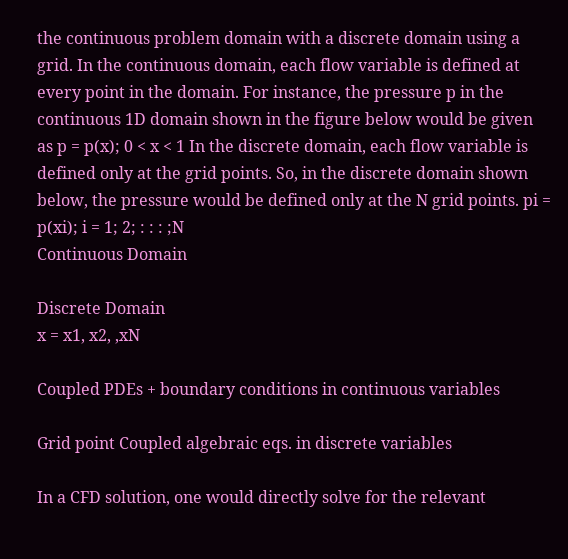the continuous problem domain with a discrete domain using a grid. In the continuous domain, each flow variable is defined at every point in the domain. For instance, the pressure p in the continuous 1D domain shown in the figure below would be given as p = p(x); 0 < x < 1 In the discrete domain, each flow variable is defined only at the grid points. So, in the discrete domain shown below, the pressure would be defined only at the N grid points. pi = p(xi); i = 1; 2; : : : ;N
Continuous Domain

Discrete Domain
x = x1, x2, ,xN

Coupled PDEs + boundary conditions in continuous variables

Grid point Coupled algebraic eqs. in discrete variables

In a CFD solution, one would directly solve for the relevant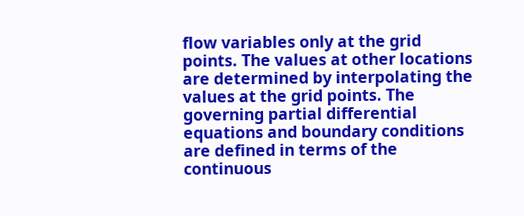flow variables only at the grid points. The values at other locations are determined by interpolating the values at the grid points. The governing partial differential equations and boundary conditions are defined in terms of the continuous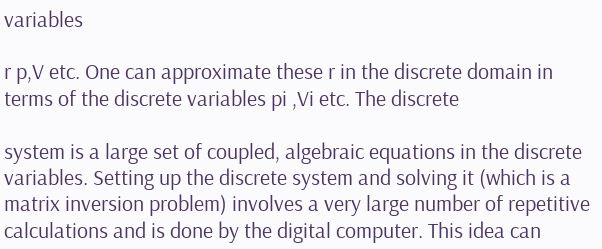variables

r p,V etc. One can approximate these r in the discrete domain in terms of the discrete variables pi ,Vi etc. The discrete

system is a large set of coupled, algebraic equations in the discrete variables. Setting up the discrete system and solving it (which is a matrix inversion problem) involves a very large number of repetitive calculations and is done by the digital computer. This idea can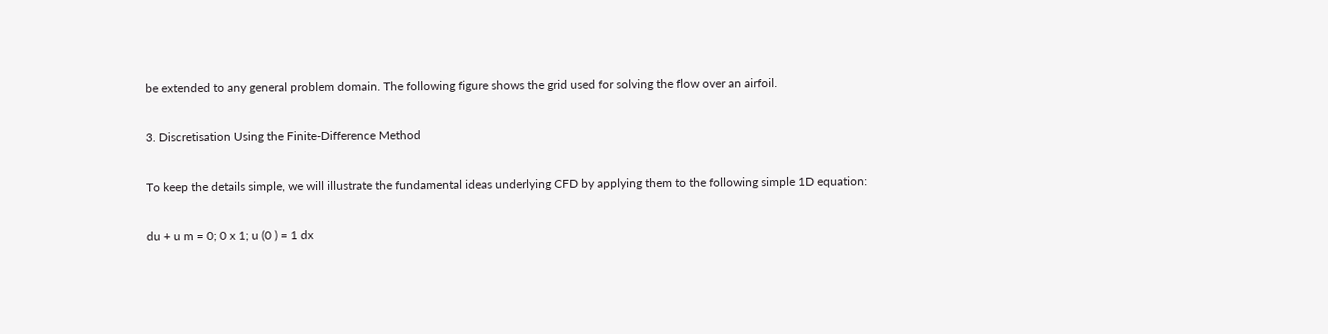be extended to any general problem domain. The following figure shows the grid used for solving the flow over an airfoil.

3. Discretisation Using the Finite-Difference Method

To keep the details simple, we will illustrate the fundamental ideas underlying CFD by applying them to the following simple 1D equation:

du + u m = 0; 0 x 1; u (0 ) = 1 dx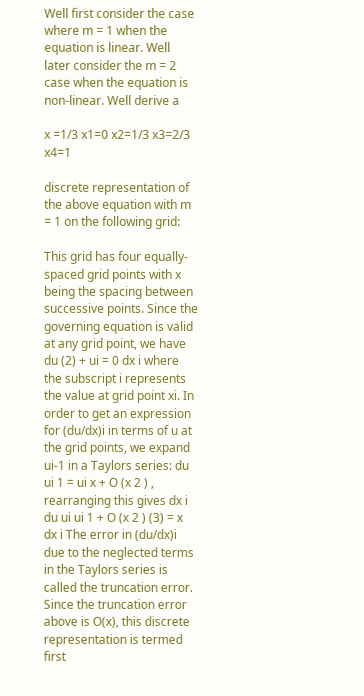Well first consider the case where m = 1 when the equation is linear. Well later consider the m = 2 case when the equation is non-linear. Well derive a

x =1/3 x1=0 x2=1/3 x3=2/3 x4=1

discrete representation of the above equation with m = 1 on the following grid:

This grid has four equally-spaced grid points with x being the spacing between successive points. Since the governing equation is valid at any grid point, we have du (2) + ui = 0 dx i where the subscript i represents the value at grid point xi. In order to get an expression for (du/dx)i in terms of u at the grid points, we expand ui-1 in a Taylors series: du ui 1 = ui x + O (x 2 ) , rearranging this gives dx i du ui ui 1 + O (x 2 ) (3) = x dx i The error in (du/dx)i due to the neglected terms in the Taylors series is called the truncation error. Since the truncation error above is O(x), this discrete representation is termed first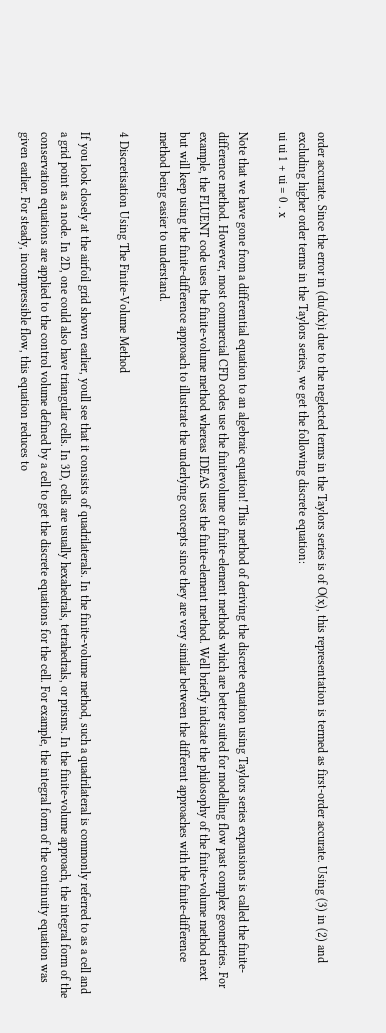order accurate. Since the error in (du/dx)i due to the neglected terms in the Taylors series is of O(x), this representation is termed as first-order accurate. Using (3) in (2) and excluding higher order terms in the Taylors series, we get the following discrete equation:
ui ui 1 + ui = 0 . x

Note that we have gone from a differential equation to an algebraic equation! This method of deriving the discrete equation using Taylors series expansions is called the finite-difference method. However, most commercial CFD codes use the finitevolume or finite-element methods which are better suited for modelling flow past complex geometries. For example, the FLUENT code uses the finite-volume method whereas IDEAS uses the finite-element method. Well briefly indicate the philosophy of the finite-volume method next but will keep using the finite-difference approach to illustrate the underlying concepts since they are very similar between the different approaches with the finite-difference method being easier to understand.

4 Discretisation Using The Finite-Volume Method

If you look closely at the airfoil grid shown earlier, youll see that it consists of quadrilaterals. In the finite-volume method, such a quadrilateral is commonly referred to as a cell and a grid point as a node. In 2D, one could also have triangular cells. In 3D, cells are usually hexahedrals, tetrahedrals, or prisms. In the finite-volume approach, the integral form of the conservation equations are applied to the control volume defined by a cell to get the discrete equations for the cell. For example, the integral form of the continuity equation was given earlier. For steady, incompressible flow, this equation reduces to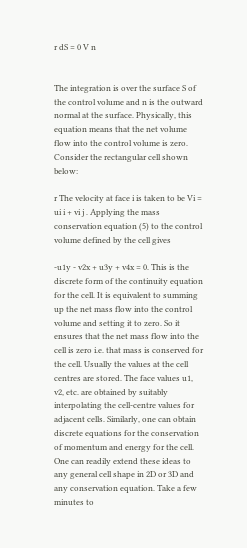r dS = 0 V n


The integration is over the surface S of the control volume and n is the outward normal at the surface. Physically, this equation means that the net volume flow into the control volume is zero. Consider the rectangular cell shown below:

r The velocity at face i is taken to be Vi = ui i + vi j . Applying the mass conservation equation (5) to the control volume defined by the cell gives

-u1y - v2x + u3y + v4x = 0. This is the discrete form of the continuity equation for the cell. It is equivalent to summing up the net mass flow into the control volume and setting it to zero. So it ensures that the net mass flow into the cell is zero i.e. that mass is conserved for the cell. Usually the values at the cell centres are stored. The face values u1, v2, etc. are obtained by suitably interpolating the cell-centre values for adjacent cells. Similarly, one can obtain discrete equations for the conservation of momentum and energy for the cell. One can readily extend these ideas to any general cell shape in 2D or 3D and any conservation equation. Take a few minutes to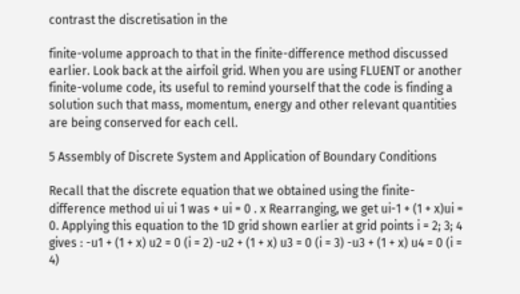contrast the discretisation in the

finite-volume approach to that in the finite-difference method discussed earlier. Look back at the airfoil grid. When you are using FLUENT or another finite-volume code, its useful to remind yourself that the code is finding a solution such that mass, momentum, energy and other relevant quantities are being conserved for each cell.

5 Assembly of Discrete System and Application of Boundary Conditions

Recall that the discrete equation that we obtained using the finite-difference method ui ui 1 was + ui = 0 . x Rearranging, we get ui-1 + (1 + x)ui = 0. Applying this equation to the 1D grid shown earlier at grid points i = 2; 3; 4 gives : -u1 + (1 + x) u2 = 0 (i = 2) -u2 + (1 + x) u3 = 0 (i = 3) -u3 + (1 + x) u4 = 0 (i = 4)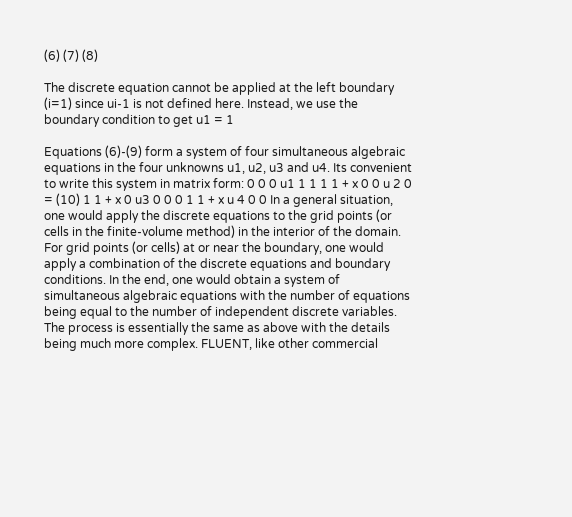(6) (7) (8)

The discrete equation cannot be applied at the left boundary (i=1) since ui-1 is not defined here. Instead, we use the boundary condition to get u1 = 1

Equations (6)-(9) form a system of four simultaneous algebraic equations in the four unknowns u1, u2, u3 and u4. Its convenient to write this system in matrix form: 0 0 0 u1 1 1 1 1 + x 0 0 u 2 0 = (10) 1 1 + x 0 u3 0 0 0 1 1 + x u 4 0 0 In a general situation, one would apply the discrete equations to the grid points (or cells in the finite-volume method) in the interior of the domain. For grid points (or cells) at or near the boundary, one would apply a combination of the discrete equations and boundary conditions. In the end, one would obtain a system of simultaneous algebraic equations with the number of equations being equal to the number of independent discrete variables. The process is essentially the same as above with the details being much more complex. FLUENT, like other commercial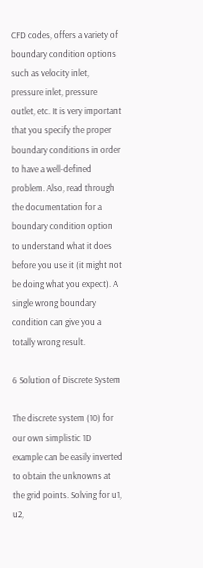CFD codes, offers a variety of boundary condition options such as velocity inlet, pressure inlet, pressure outlet, etc. It is very important that you specify the proper boundary conditions in order to have a well-defined problem. Also, read through the documentation for a boundary condition option to understand what it does before you use it (it might not be doing what you expect). A single wrong boundary condition can give you a totally wrong result.

6 Solution of Discrete System

The discrete system (10) for our own simplistic 1D example can be easily inverted to obtain the unknowns at the grid points. Solving for u1, u2,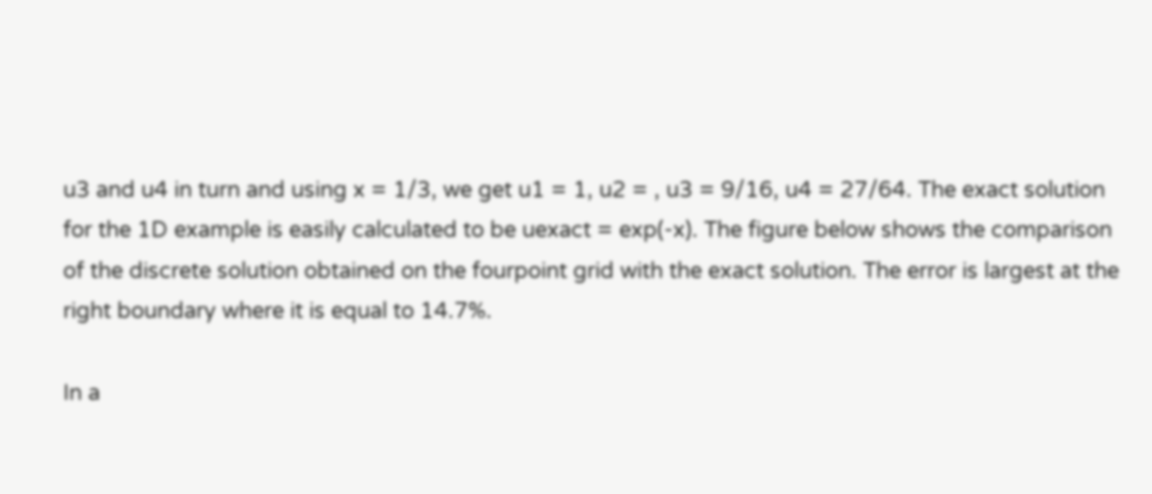u3 and u4 in turn and using x = 1/3, we get u1 = 1, u2 = , u3 = 9/16, u4 = 27/64. The exact solution for the 1D example is easily calculated to be uexact = exp(-x). The figure below shows the comparison of the discrete solution obtained on the fourpoint grid with the exact solution. The error is largest at the right boundary where it is equal to 14.7%.

In a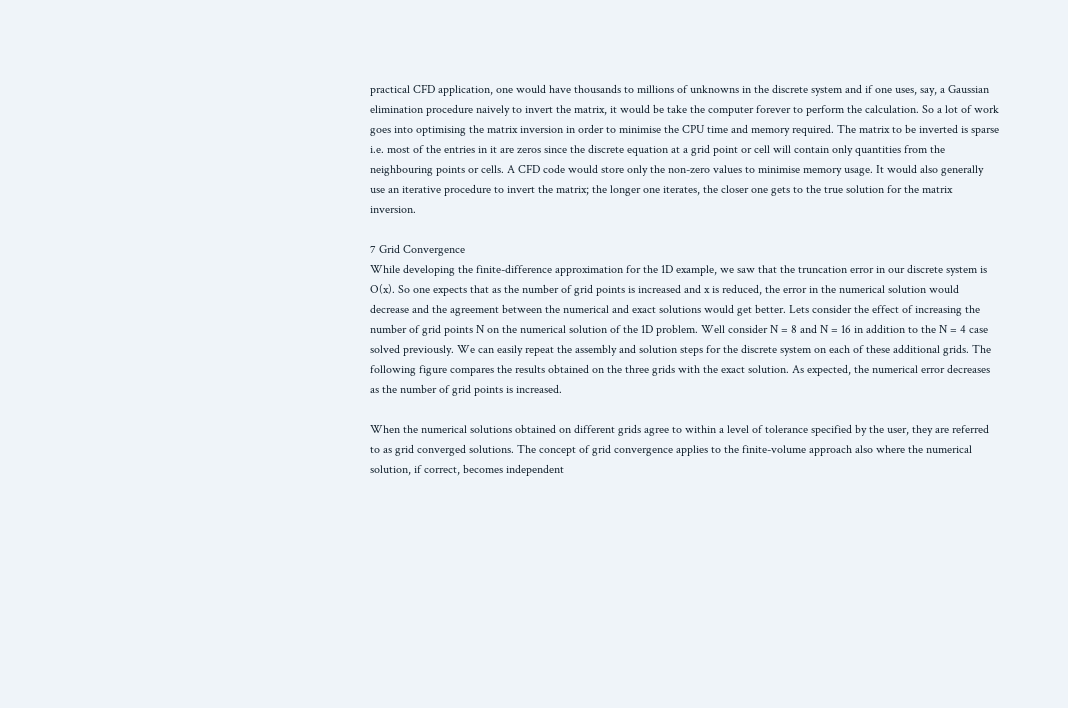practical CFD application, one would have thousands to millions of unknowns in the discrete system and if one uses, say, a Gaussian elimination procedure naively to invert the matrix, it would be take the computer forever to perform the calculation. So a lot of work goes into optimising the matrix inversion in order to minimise the CPU time and memory required. The matrix to be inverted is sparse i.e. most of the entries in it are zeros since the discrete equation at a grid point or cell will contain only quantities from the neighbouring points or cells. A CFD code would store only the non-zero values to minimise memory usage. It would also generally use an iterative procedure to invert the matrix; the longer one iterates, the closer one gets to the true solution for the matrix inversion.

7 Grid Convergence
While developing the finite-difference approximation for the 1D example, we saw that the truncation error in our discrete system is O(x). So one expects that as the number of grid points is increased and x is reduced, the error in the numerical solution would decrease and the agreement between the numerical and exact solutions would get better. Lets consider the effect of increasing the number of grid points N on the numerical solution of the 1D problem. Well consider N = 8 and N = 16 in addition to the N = 4 case solved previously. We can easily repeat the assembly and solution steps for the discrete system on each of these additional grids. The following figure compares the results obtained on the three grids with the exact solution. As expected, the numerical error decreases as the number of grid points is increased.

When the numerical solutions obtained on different grids agree to within a level of tolerance specified by the user, they are referred to as grid converged solutions. The concept of grid convergence applies to the finite-volume approach also where the numerical solution, if correct, becomes independent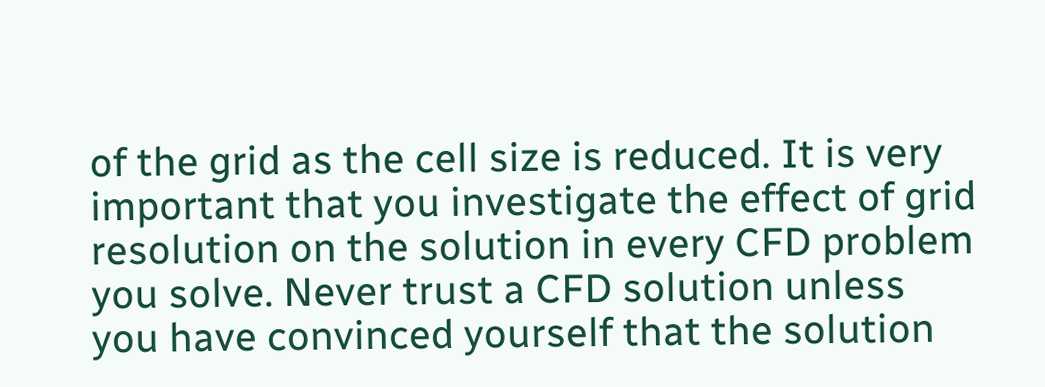of the grid as the cell size is reduced. It is very important that you investigate the effect of grid resolution on the solution in every CFD problem you solve. Never trust a CFD solution unless you have convinced yourself that the solution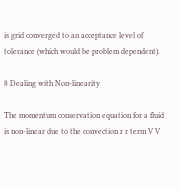is grid converged to an acceptance level of tolerance (which would be problem dependent).

8 Dealing with Non-linearity

The momentum conservation equation for a fluid is non-linear due to the convection r r term V V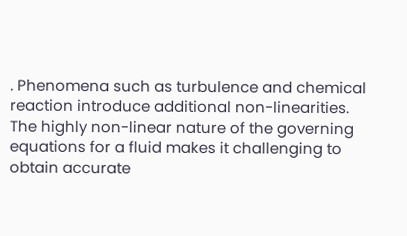. Phenomena such as turbulence and chemical reaction introduce additional non-linearities. The highly non-linear nature of the governing equations for a fluid makes it challenging to obtain accurate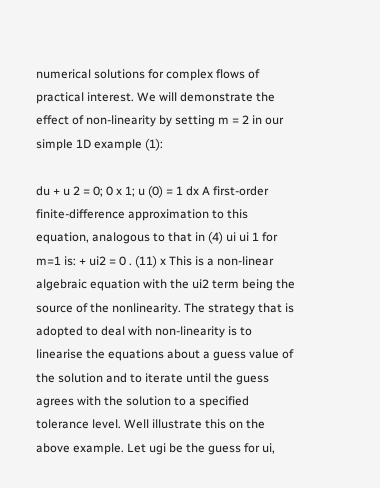numerical solutions for complex flows of practical interest. We will demonstrate the effect of non-linearity by setting m = 2 in our simple 1D example (1):

du + u 2 = 0; 0 x 1; u (0) = 1 dx A first-order finite-difference approximation to this equation, analogous to that in (4) ui ui 1 for m=1 is: + ui2 = 0 . (11) x This is a non-linear algebraic equation with the ui2 term being the source of the nonlinearity. The strategy that is adopted to deal with non-linearity is to linearise the equations about a guess value of the solution and to iterate until the guess agrees with the solution to a specified tolerance level. Well illustrate this on the above example. Let ugi be the guess for ui,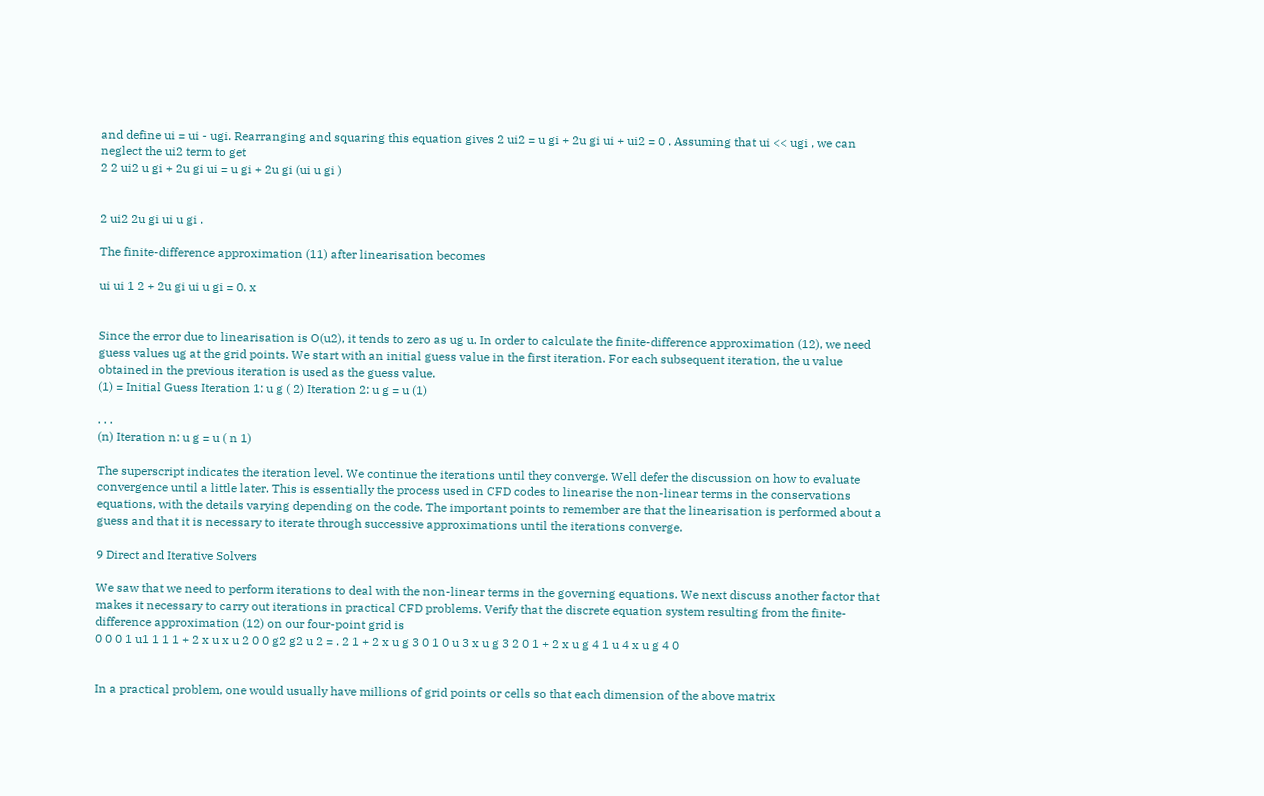and define ui = ui - ugi. Rearranging and squaring this equation gives 2 ui2 = u gi + 2u gi ui + ui2 = 0 . Assuming that ui << ugi , we can neglect the ui2 term to get
2 2 ui2 u gi + 2u gi ui = u gi + 2u gi (ui u gi )


2 ui2 2u gi ui u gi .

The finite-difference approximation (11) after linearisation becomes

ui ui 1 2 + 2u gi ui u gi = 0. x


Since the error due to linearisation is O(u2), it tends to zero as ug u. In order to calculate the finite-difference approximation (12), we need guess values ug at the grid points. We start with an initial guess value in the first iteration. For each subsequent iteration, the u value obtained in the previous iteration is used as the guess value.
(1) = Initial Guess Iteration 1: u g ( 2) Iteration 2: u g = u (1)

. . .
(n) Iteration n: u g = u ( n 1)

The superscript indicates the iteration level. We continue the iterations until they converge. Well defer the discussion on how to evaluate convergence until a little later. This is essentially the process used in CFD codes to linearise the non-linear terms in the conservations equations, with the details varying depending on the code. The important points to remember are that the linearisation is performed about a guess and that it is necessary to iterate through successive approximations until the iterations converge.

9 Direct and Iterative Solvers

We saw that we need to perform iterations to deal with the non-linear terms in the governing equations. We next discuss another factor that makes it necessary to carry out iterations in practical CFD problems. Verify that the discrete equation system resulting from the finite-difference approximation (12) on our four-point grid is
0 0 0 1 u1 1 1 1 + 2 x u x u 2 0 0 g2 g2 u 2 = . 2 1 + 2 x u g 3 0 1 0 u 3 x u g 3 2 0 1 + 2 x u g 4 1 u 4 x u g 4 0


In a practical problem, one would usually have millions of grid points or cells so that each dimension of the above matrix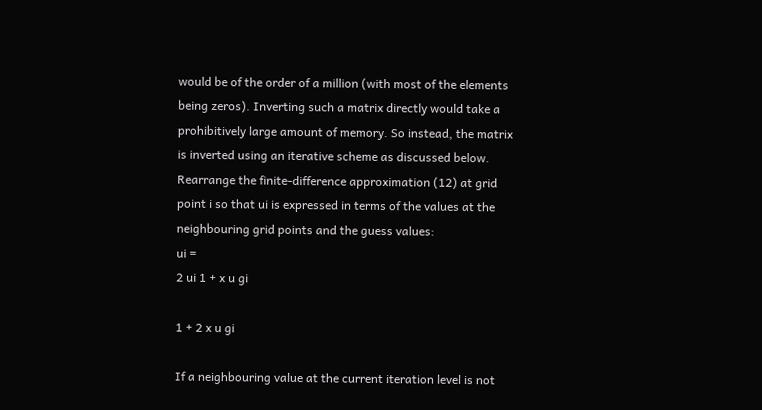would be of the order of a million (with most of the elements being zeros). Inverting such a matrix directly would take a prohibitively large amount of memory. So instead, the matrix is inverted using an iterative scheme as discussed below. Rearrange the finite-difference approximation (12) at grid point i so that ui is expressed in terms of the values at the neighbouring grid points and the guess values:
ui =
2 ui 1 + x u gi

1 + 2 x u gi

If a neighbouring value at the current iteration level is not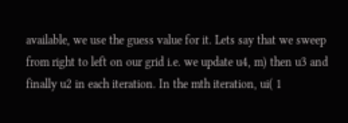available, we use the guess value for it. Lets say that we sweep from right to left on our grid i.e. we update u4, m) then u3 and finally u2 in each iteration. In the mth iteration, ui( 1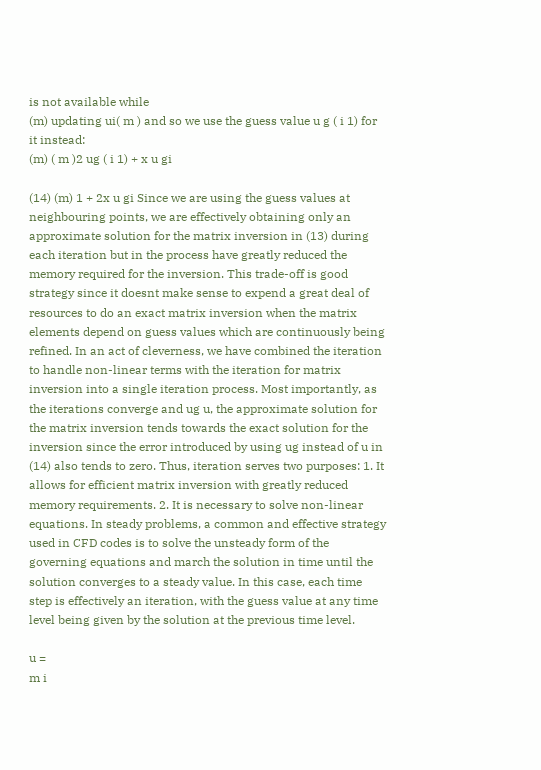is not available while
(m) updating ui( m ) and so we use the guess value u g ( i 1) for it instead:
(m) ( m )2 ug ( i 1) + x u gi

(14) (m) 1 + 2x u gi Since we are using the guess values at neighbouring points, we are effectively obtaining only an approximate solution for the matrix inversion in (13) during each iteration but in the process have greatly reduced the memory required for the inversion. This trade-off is good strategy since it doesnt make sense to expend a great deal of resources to do an exact matrix inversion when the matrix elements depend on guess values which are continuously being refined. In an act of cleverness, we have combined the iteration to handle non-linear terms with the iteration for matrix inversion into a single iteration process. Most importantly, as the iterations converge and ug u, the approximate solution for the matrix inversion tends towards the exact solution for the inversion since the error introduced by using ug instead of u in (14) also tends to zero. Thus, iteration serves two purposes: 1. It allows for efficient matrix inversion with greatly reduced memory requirements. 2. It is necessary to solve non-linear equations. In steady problems, a common and effective strategy used in CFD codes is to solve the unsteady form of the governing equations and march the solution in time until the solution converges to a steady value. In this case, each time step is effectively an iteration, with the guess value at any time level being given by the solution at the previous time level.

u =
m i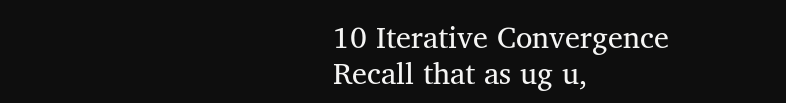10 Iterative Convergence
Recall that as ug u,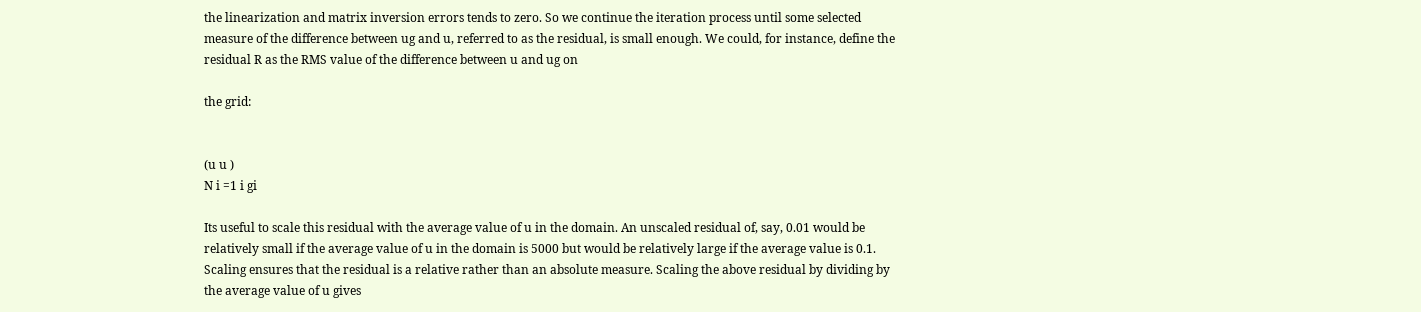the linearization and matrix inversion errors tends to zero. So we continue the iteration process until some selected measure of the difference between ug and u, referred to as the residual, is small enough. We could, for instance, define the residual R as the RMS value of the difference between u and ug on

the grid:


(u u )
N i =1 i gi

Its useful to scale this residual with the average value of u in the domain. An unscaled residual of, say, 0.01 would be relatively small if the average value of u in the domain is 5000 but would be relatively large if the average value is 0.1. Scaling ensures that the residual is a relative rather than an absolute measure. Scaling the above residual by dividing by the average value of u gives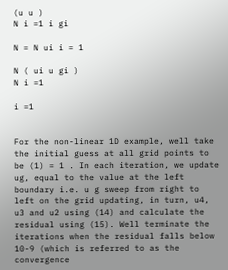(u u )
N i =1 i gi

N = N ui i = 1

N ( ui u gi )
N i =1

i =1


For the non-linear 1D example, well take the initial guess at all grid points to be (1) = 1 . In each iteration, we update ug, equal to the value at the left boundary i.e. u g sweep from right to left on the grid updating, in turn, u4, u3 and u2 using (14) and calculate the residual using (15). Well terminate the iterations when the residual falls below 10-9 (which is referred to as the convergence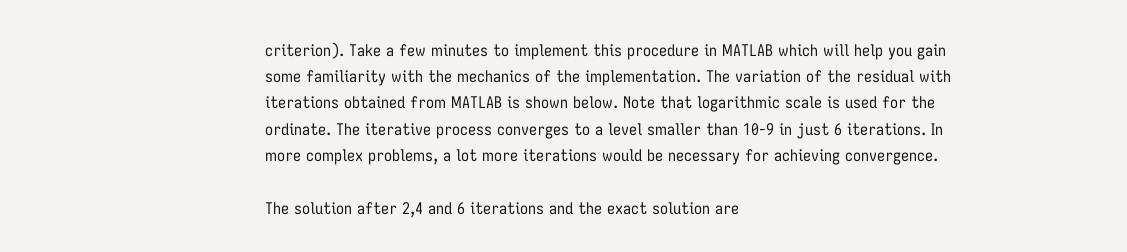criterion). Take a few minutes to implement this procedure in MATLAB which will help you gain some familiarity with the mechanics of the implementation. The variation of the residual with iterations obtained from MATLAB is shown below. Note that logarithmic scale is used for the ordinate. The iterative process converges to a level smaller than 10-9 in just 6 iterations. In more complex problems, a lot more iterations would be necessary for achieving convergence.

The solution after 2,4 and 6 iterations and the exact solution are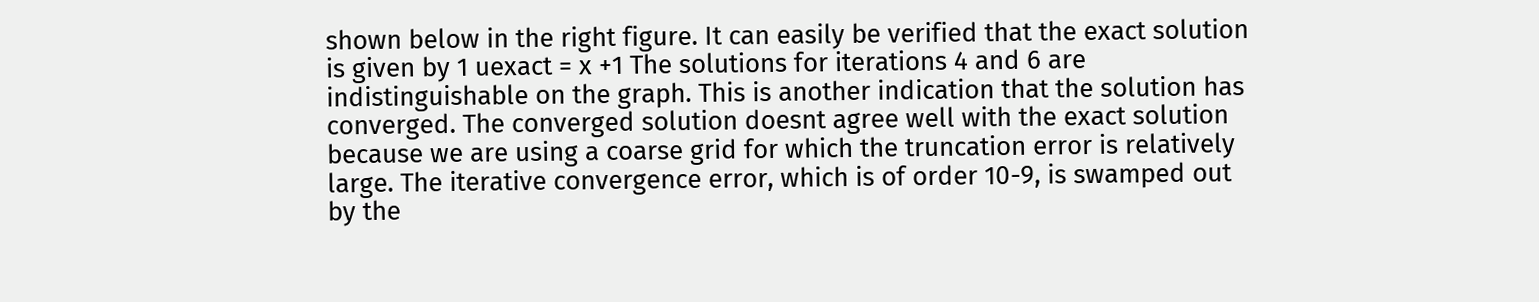shown below in the right figure. It can easily be verified that the exact solution is given by 1 uexact = x +1 The solutions for iterations 4 and 6 are indistinguishable on the graph. This is another indication that the solution has converged. The converged solution doesnt agree well with the exact solution because we are using a coarse grid for which the truncation error is relatively large. The iterative convergence error, which is of order 10-9, is swamped out by the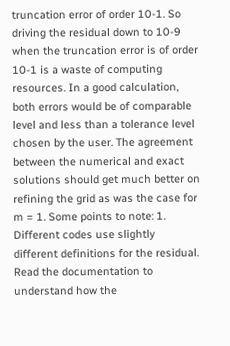truncation error of order 10-1. So driving the residual down to 10-9 when the truncation error is of order 10-1 is a waste of computing resources. In a good calculation, both errors would be of comparable level and less than a tolerance level chosen by the user. The agreement between the numerical and exact solutions should get much better on refining the grid as was the case for m = 1. Some points to note: 1. Different codes use slightly different definitions for the residual. Read the documentation to understand how the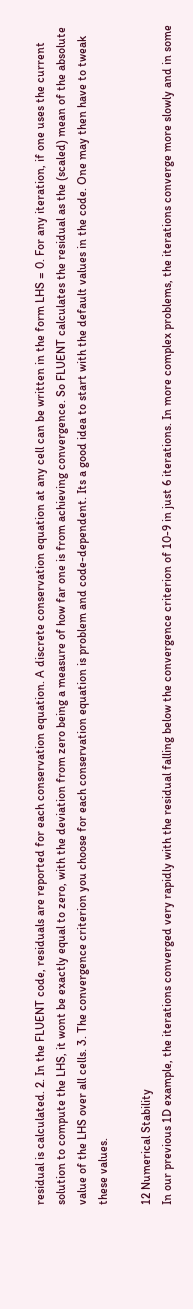residual is calculated. 2. In the FLUENT code, residuals are reported for each conservation equation. A discrete conservation equation at any cell can be written in the form LHS = 0. For any iteration, if one uses the current solution to compute the LHS, it wont be exactly equal to zero, with the deviation from zero being a measure of how far one is from achieving convergence. So FLUENT calculates the residual as the (scaled) mean of the absolute value of the LHS over all cells. 3. The convergence criterion you choose for each conservation equation is problem and code-dependent. Its a good idea to start with the default values in the code. One may then have to tweak these values.

12 Numerical Stability
In our previous 1D example, the iterations converged very rapidly with the residual falling below the convergence criterion of 10-9 in just 6 iterations. In more complex problems, the iterations converge more slowly and in some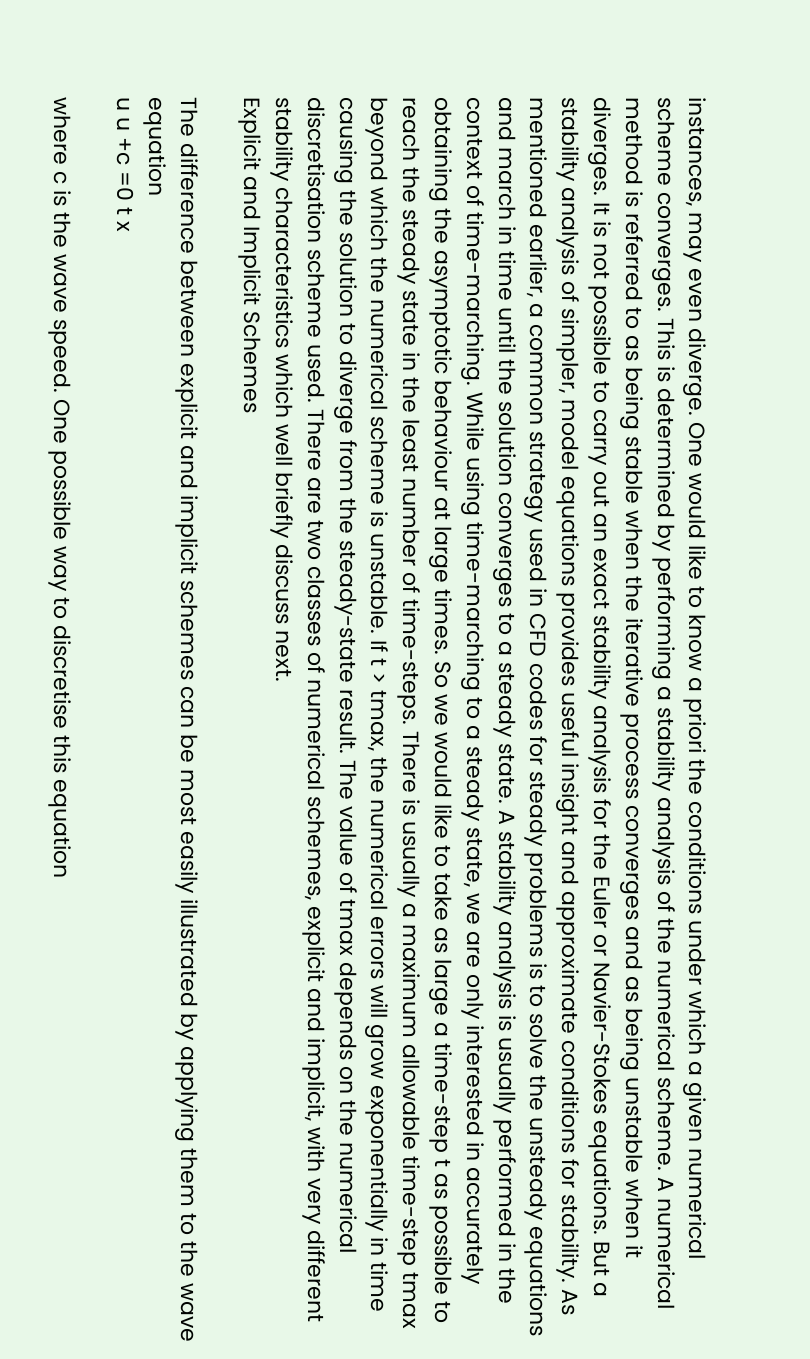instances, may even diverge. One would like to know a priori the conditions under which a given numerical scheme converges. This is determined by performing a stability analysis of the numerical scheme. A numerical method is referred to as being stable when the iterative process converges and as being unstable when it diverges. It is not possible to carry out an exact stability analysis for the Euler or Navier-Stokes equations. But a stability analysis of simpler, model equations provides useful insight and approximate conditions for stability. As mentioned earlier, a common strategy used in CFD codes for steady problems is to solve the unsteady equations and march in time until the solution converges to a steady state. A stability analysis is usually performed in the context of time-marching. While using time-marching to a steady state, we are only interested in accurately obtaining the asymptotic behaviour at large times. So we would like to take as large a time-step t as possible to reach the steady state in the least number of time-steps. There is usually a maximum allowable time-step tmax beyond which the numerical scheme is unstable. If t > tmax, the numerical errors will grow exponentially in time causing the solution to diverge from the steady-state result. The value of tmax depends on the numerical discretisation scheme used. There are two classes of numerical schemes, explicit and implicit, with very different stability characteristics which well briefly discuss next.
Explicit and Implicit Schemes

The difference between explicit and implicit schemes can be most easily illustrated by applying them to the wave equation
u u +c =0 t x

where c is the wave speed. One possible way to discretise this equation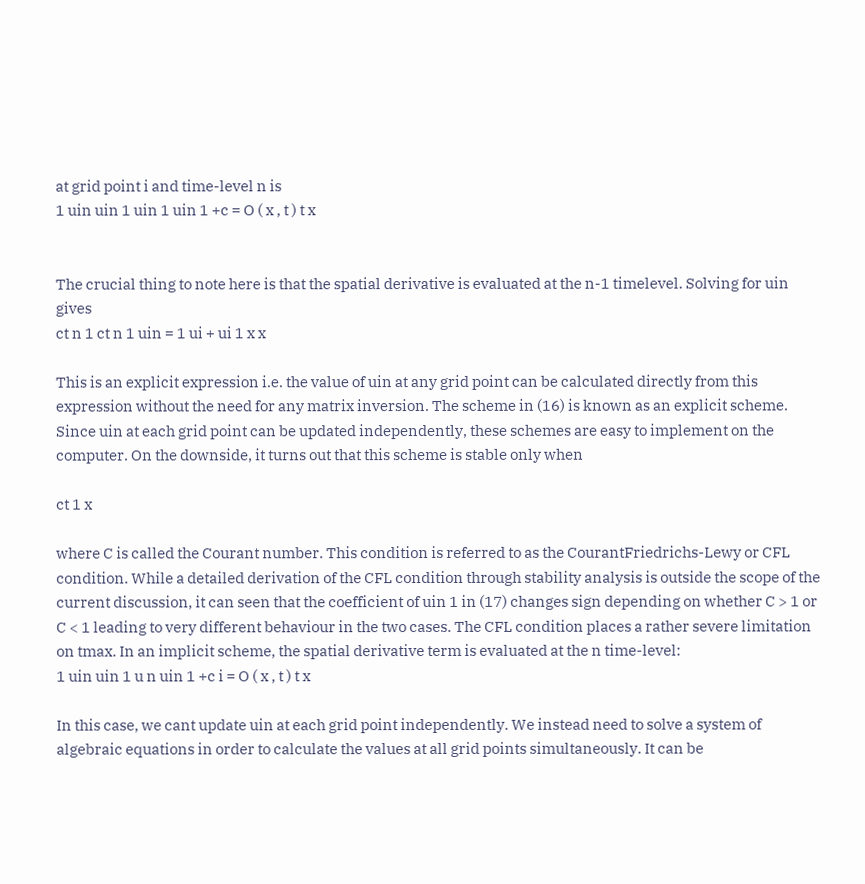at grid point i and time-level n is
1 uin uin 1 uin 1 uin 1 +c = O ( x , t ) t x


The crucial thing to note here is that the spatial derivative is evaluated at the n-1 timelevel. Solving for uin gives
ct n 1 ct n 1 uin = 1 ui + ui 1 x x

This is an explicit expression i.e. the value of uin at any grid point can be calculated directly from this expression without the need for any matrix inversion. The scheme in (16) is known as an explicit scheme. Since uin at each grid point can be updated independently, these schemes are easy to implement on the computer. On the downside, it turns out that this scheme is stable only when

ct 1 x

where C is called the Courant number. This condition is referred to as the CourantFriedrichs-Lewy or CFL condition. While a detailed derivation of the CFL condition through stability analysis is outside the scope of the current discussion, it can seen that the coefficient of uin 1 in (17) changes sign depending on whether C > 1 or C < 1 leading to very different behaviour in the two cases. The CFL condition places a rather severe limitation on tmax. In an implicit scheme, the spatial derivative term is evaluated at the n time-level:
1 uin uin 1 u n uin 1 +c i = O ( x , t ) t x

In this case, we cant update uin at each grid point independently. We instead need to solve a system of algebraic equations in order to calculate the values at all grid points simultaneously. It can be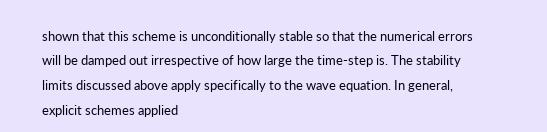shown that this scheme is unconditionally stable so that the numerical errors will be damped out irrespective of how large the time-step is. The stability limits discussed above apply specifically to the wave equation. In general, explicit schemes applied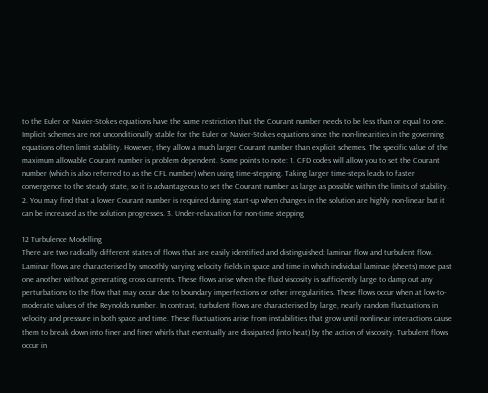to the Euler or Navier-Stokes equations have the same restriction that the Courant number needs to be less than or equal to one. Implicit schemes are not unconditionally stable for the Euler or Navier-Stokes equations since the non-linearities in the governing equations often limit stability. However, they allow a much larger Courant number than explicit schemes. The specific value of the maximum allowable Courant number is problem dependent. Some points to note: 1. CFD codes will allow you to set the Courant number (which is also referred to as the CFL number) when using time-stepping. Taking larger time-steps leads to faster convergence to the steady state, so it is advantageous to set the Courant number as large as possible within the limits of stability. 2. You may find that a lower Courant number is required during start-up when changes in the solution are highly non-linear but it can be increased as the solution progresses. 3. Under-relaxation for non-time stepping

12 Turbulence Modelling
There are two radically different states of flows that are easily identified and distinguished: laminar flow and turbulent flow. Laminar flows are characterised by smoothly varying velocity fields in space and time in which individual laminae (sheets) move past one another without generating cross currents. These flows arise when the fluid viscosity is sufficiently large to damp out any perturbations to the flow that may occur due to boundary imperfections or other irregularities. These flows occur when at low-to-moderate values of the Reynolds number. In contrast, turbulent flows are characterised by large, nearly random fluctuations in velocity and pressure in both space and time. These fluctuations arise from instabilities that grow until nonlinear interactions cause them to break down into finer and finer whirls that eventually are dissipated (into heat) by the action of viscosity. Turbulent flows occur in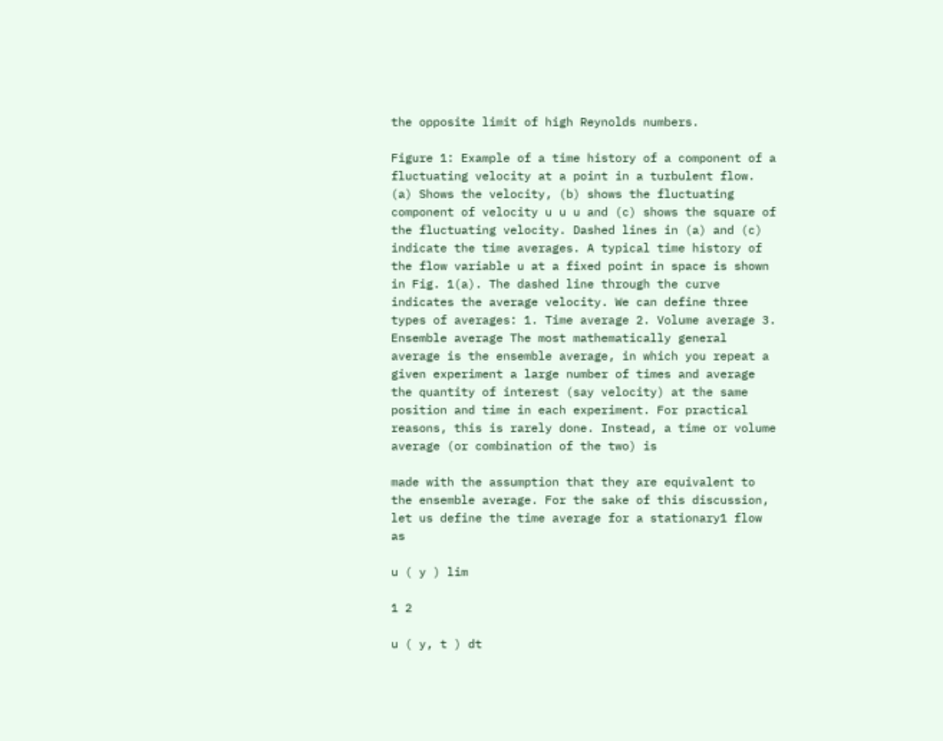the opposite limit of high Reynolds numbers.

Figure 1: Example of a time history of a component of a fluctuating velocity at a point in a turbulent flow. (a) Shows the velocity, (b) shows the fluctuating component of velocity u u u and (c) shows the square of the fluctuating velocity. Dashed lines in (a) and (c) indicate the time averages. A typical time history of the flow variable u at a fixed point in space is shown in Fig. 1(a). The dashed line through the curve indicates the average velocity. We can define three types of averages: 1. Time average 2. Volume average 3. Ensemble average The most mathematically general average is the ensemble average, in which you repeat a given experiment a large number of times and average the quantity of interest (say velocity) at the same position and time in each experiment. For practical reasons, this is rarely done. Instead, a time or volume average (or combination of the two) is

made with the assumption that they are equivalent to the ensemble average. For the sake of this discussion, let us define the time average for a stationary1 flow as

u ( y ) lim

1 2

u ( y, t ) dt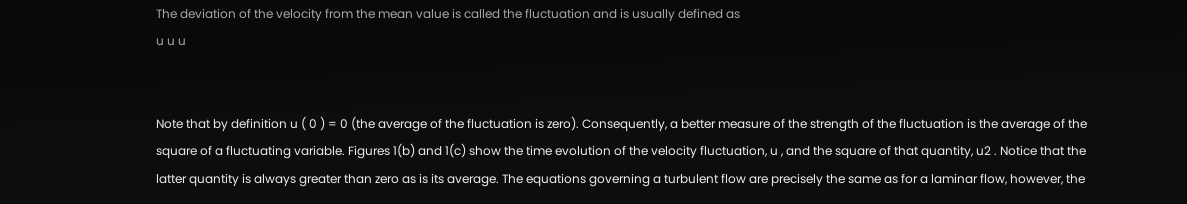The deviation of the velocity from the mean value is called the fluctuation and is usually defined as
u u u


Note that by definition u ( 0 ) = 0 (the average of the fluctuation is zero). Consequently, a better measure of the strength of the fluctuation is the average of the square of a fluctuating variable. Figures 1(b) and 1(c) show the time evolution of the velocity fluctuation, u , and the square of that quantity, u2 . Notice that the latter quantity is always greater than zero as is its average. The equations governing a turbulent flow are precisely the same as for a laminar flow, however, the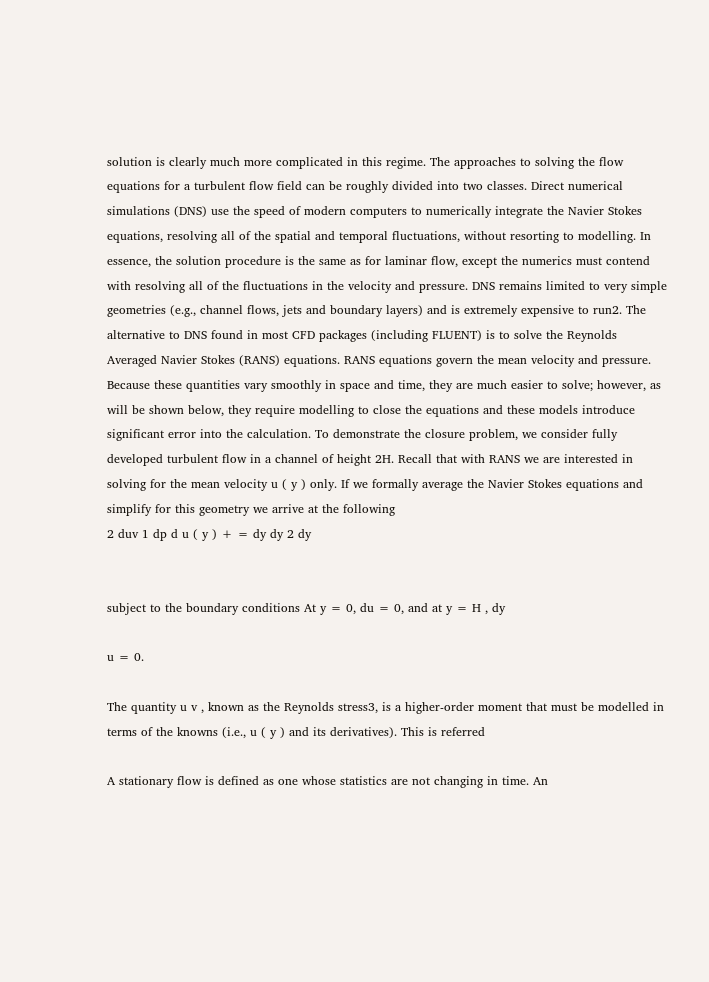solution is clearly much more complicated in this regime. The approaches to solving the flow equations for a turbulent flow field can be roughly divided into two classes. Direct numerical simulations (DNS) use the speed of modern computers to numerically integrate the Navier Stokes equations, resolving all of the spatial and temporal fluctuations, without resorting to modelling. In essence, the solution procedure is the same as for laminar flow, except the numerics must contend with resolving all of the fluctuations in the velocity and pressure. DNS remains limited to very simple geometries (e.g., channel flows, jets and boundary layers) and is extremely expensive to run2. The alternative to DNS found in most CFD packages (including FLUENT) is to solve the Reynolds Averaged Navier Stokes (RANS) equations. RANS equations govern the mean velocity and pressure. Because these quantities vary smoothly in space and time, they are much easier to solve; however, as will be shown below, they require modelling to close the equations and these models introduce significant error into the calculation. To demonstrate the closure problem, we consider fully developed turbulent flow in a channel of height 2H. Recall that with RANS we are interested in solving for the mean velocity u ( y ) only. If we formally average the Navier Stokes equations and simplify for this geometry we arrive at the following
2 duv 1 dp d u ( y ) + = dy dy 2 dy


subject to the boundary conditions At y = 0, du = 0, and at y = H , dy

u = 0.

The quantity u v , known as the Reynolds stress3, is a higher-order moment that must be modelled in terms of the knowns (i.e., u ( y ) and its derivatives). This is referred

A stationary flow is defined as one whose statistics are not changing in time. An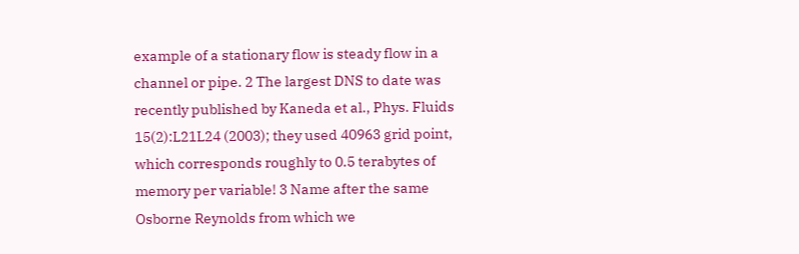example of a stationary flow is steady flow in a channel or pipe. 2 The largest DNS to date was recently published by Kaneda et al., Phys. Fluids 15(2):L21L24 (2003); they used 40963 grid point, which corresponds roughly to 0.5 terabytes of memory per variable! 3 Name after the same Osborne Reynolds from which we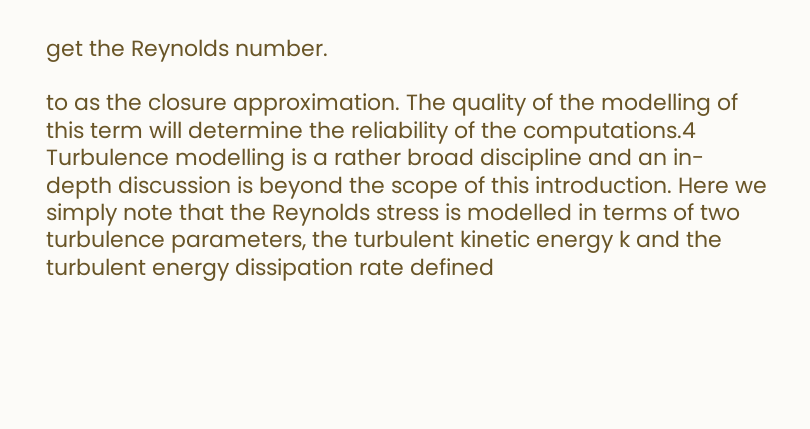get the Reynolds number.

to as the closure approximation. The quality of the modelling of this term will determine the reliability of the computations.4 Turbulence modelling is a rather broad discipline and an in-depth discussion is beyond the scope of this introduction. Here we simply note that the Reynolds stress is modelled in terms of two turbulence parameters, the turbulent kinetic energy k and the turbulent energy dissipation rate defined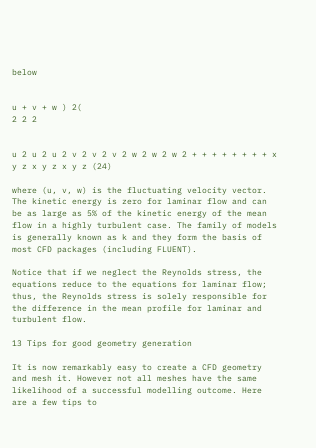below


u + v + w ) 2(
2 2 2


u 2 u 2 u 2 v 2 v 2 v 2 w 2 w 2 w 2 + + + + + + + + x y z x y z x y z (24)

where (u, v, w) is the fluctuating velocity vector. The kinetic energy is zero for laminar flow and can be as large as 5% of the kinetic energy of the mean flow in a highly turbulent case. The family of models is generally known as k and they form the basis of most CFD packages (including FLUENT).

Notice that if we neglect the Reynolds stress, the equations reduce to the equations for laminar flow; thus, the Reynolds stress is solely responsible for the difference in the mean profile for laminar and turbulent flow.

13 Tips for good geometry generation

It is now remarkably easy to create a CFD geometry and mesh it. However not all meshes have the same likelihood of a successful modelling outcome. Here are a few tips to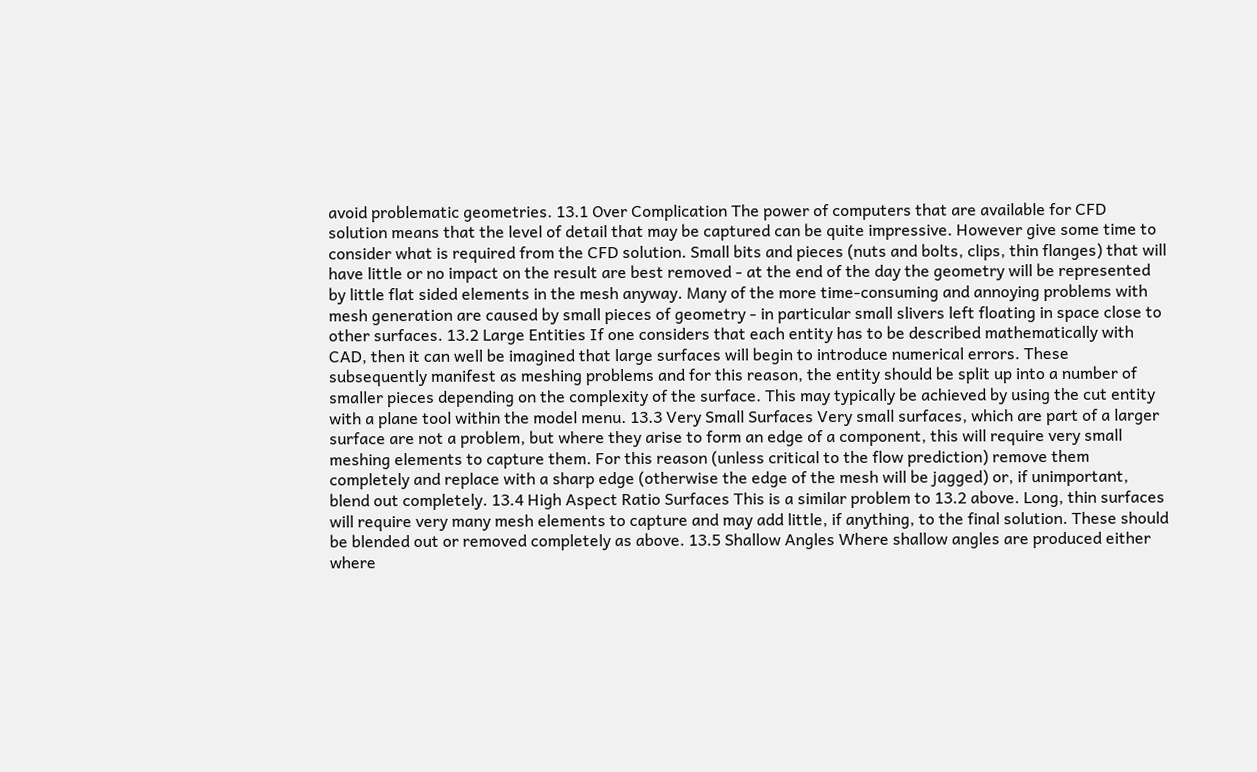avoid problematic geometries. 13.1 Over Complication The power of computers that are available for CFD solution means that the level of detail that may be captured can be quite impressive. However give some time to consider what is required from the CFD solution. Small bits and pieces (nuts and bolts, clips, thin flanges) that will have little or no impact on the result are best removed - at the end of the day the geometry will be represented by little flat sided elements in the mesh anyway. Many of the more time-consuming and annoying problems with mesh generation are caused by small pieces of geometry - in particular small slivers left floating in space close to other surfaces. 13.2 Large Entities If one considers that each entity has to be described mathematically with CAD, then it can well be imagined that large surfaces will begin to introduce numerical errors. These subsequently manifest as meshing problems and for this reason, the entity should be split up into a number of smaller pieces depending on the complexity of the surface. This may typically be achieved by using the cut entity with a plane tool within the model menu. 13.3 Very Small Surfaces Very small surfaces, which are part of a larger surface are not a problem, but where they arise to form an edge of a component, this will require very small meshing elements to capture them. For this reason (unless critical to the flow prediction) remove them completely and replace with a sharp edge (otherwise the edge of the mesh will be jagged) or, if unimportant, blend out completely. 13.4 High Aspect Ratio Surfaces This is a similar problem to 13.2 above. Long, thin surfaces will require very many mesh elements to capture and may add little, if anything, to the final solution. These should be blended out or removed completely as above. 13.5 Shallow Angles Where shallow angles are produced either where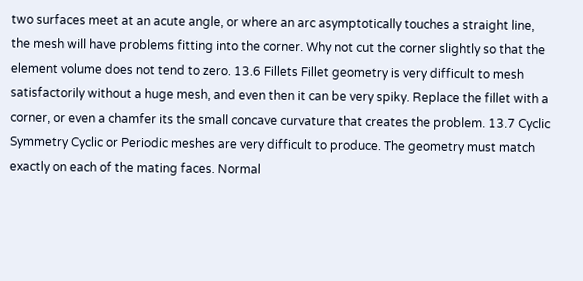two surfaces meet at an acute angle, or where an arc asymptotically touches a straight line, the mesh will have problems fitting into the corner. Why not cut the corner slightly so that the element volume does not tend to zero. 13.6 Fillets Fillet geometry is very difficult to mesh satisfactorily without a huge mesh, and even then it can be very spiky. Replace the fillet with a corner, or even a chamfer its the small concave curvature that creates the problem. 13.7 Cyclic Symmetry Cyclic or Periodic meshes are very difficult to produce. The geometry must match exactly on each of the mating faces. Normal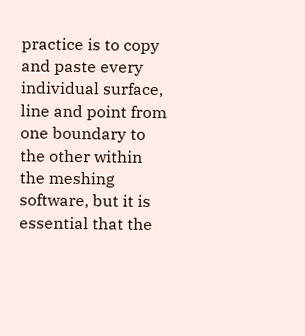practice is to copy and paste every individual surface, line and point from one boundary to the other within the meshing software, but it is essential that the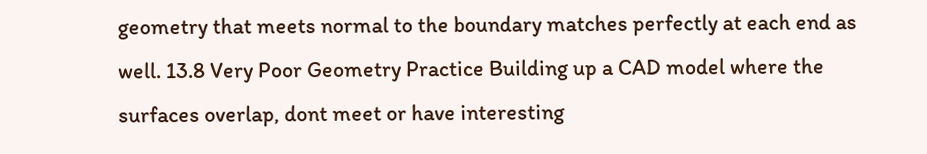geometry that meets normal to the boundary matches perfectly at each end as well. 13.8 Very Poor Geometry Practice Building up a CAD model where the surfaces overlap, dont meet or have interesting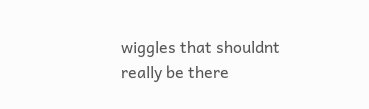wiggles that shouldnt really be there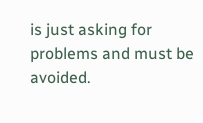is just asking for problems and must be avoided.